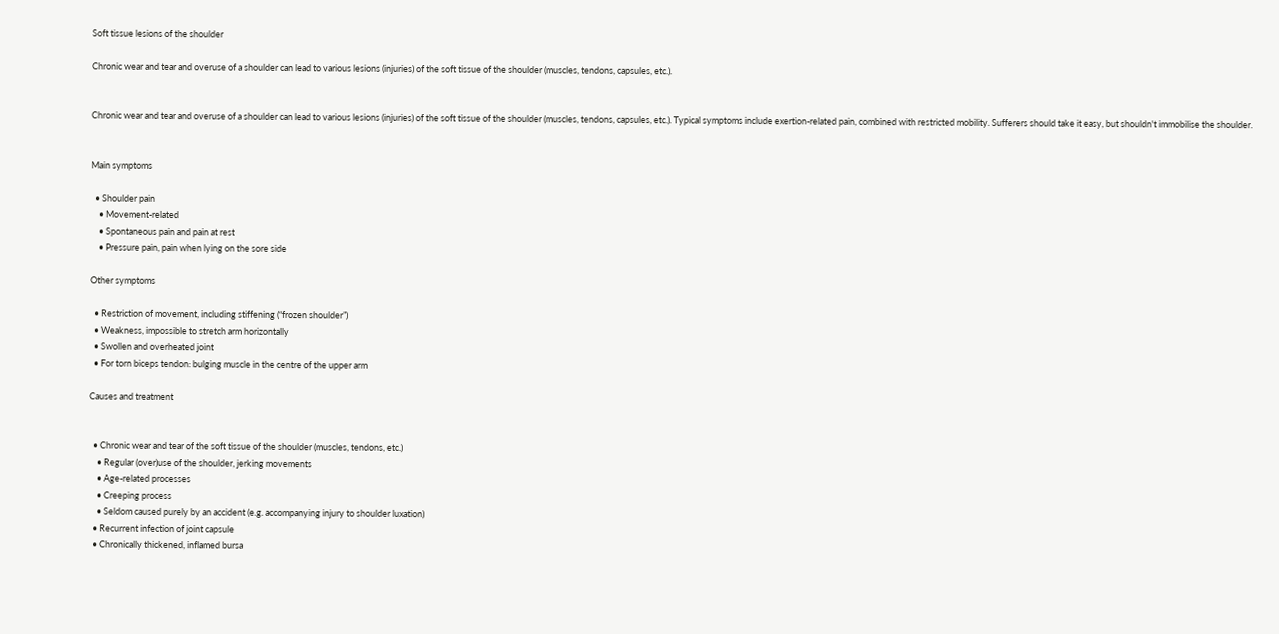Soft tissue lesions of the shoulder

Chronic wear and tear and overuse of a shoulder can lead to various lesions (injuries) of the soft tissue of the shoulder (muscles, tendons, capsules, etc.).


Chronic wear and tear and overuse of a shoulder can lead to various lesions (injuries) of the soft tissue of the shoulder (muscles, tendons, capsules, etc.). Typical symptoms include exertion-related pain, combined with restricted mobility. Sufferers should take it easy, but shouldn't immobilise the shoulder.


Main symptoms

  • Shoulder pain
    • Movement-related
    • Spontaneous pain and pain at rest
    • Pressure pain, pain when lying on the sore side

Other symptoms

  • Restriction of movement, including stiffening (“frozen shoulder”)
  • Weakness, impossible to stretch arm horizontally
  • Swollen and overheated joint
  • For torn biceps tendon: bulging muscle in the centre of the upper arm

Causes and treatment


  • Chronic wear and tear of the soft tissue of the shoulder (muscles, tendons, etc.)
    • Regular (over)use of the shoulder, jerking movements
    • Age-related processes
    • Creeping process
    • Seldom caused purely by an accident (e.g. accompanying injury to shoulder luxation)
  • Recurrent infection of joint capsule
  • Chronically thickened, inflamed bursa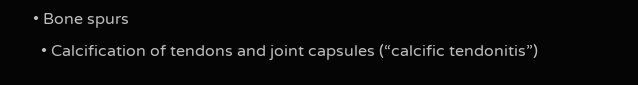• Bone spurs
  • Calcification of tendons and joint capsules (“calcific tendonitis”)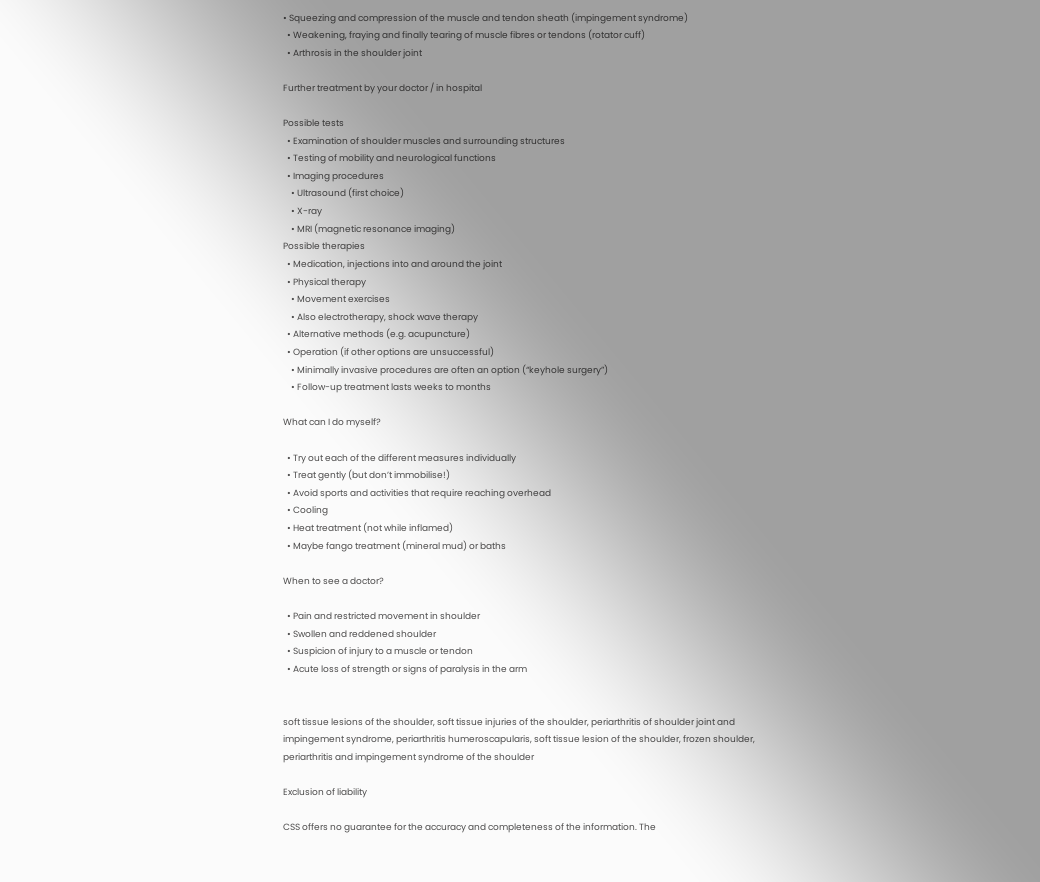• Squeezing and compression of the muscle and tendon sheath (impingement syndrome)
  • Weakening, fraying and finally tearing of muscle fibres or tendons (rotator cuff)
  • Arthrosis in the shoulder joint

Further treatment by your doctor / in hospital

Possible tests
  • Examination of shoulder muscles and surrounding structures
  • Testing of mobility and neurological functions
  • Imaging procedures
    • Ultrasound (first choice)
    • X-ray
    • MRI (magnetic resonance imaging)
Possible therapies
  • Medication, injections into and around the joint
  • Physical therapy
    • Movement exercises
    • Also electrotherapy, shock wave therapy
  • Alternative methods (e.g. acupuncture)
  • Operation (if other options are unsuccessful)
    • Minimally invasive procedures are often an option (“keyhole surgery”)
    • Follow-up treatment lasts weeks to months

What can I do myself?

  • Try out each of the different measures individually
  • Treat gently (but don’t immobilise!)
  • Avoid sports and activities that require reaching overhead
  • Cooling
  • Heat treatment (not while inflamed)
  • Maybe fango treatment (mineral mud) or baths

When to see a doctor?

  • Pain and restricted movement in shoulder
  • Swollen and reddened shoulder
  • Suspicion of injury to a muscle or tendon
  • Acute loss of strength or signs of paralysis in the arm


soft tissue lesions of the shoulder, soft tissue injuries of the shoulder, periarthritis of shoulder joint and impingement syndrome, periarthritis humeroscapularis, soft tissue lesion of the shoulder, frozen shoulder, periarthritis and impingement syndrome of the shoulder

Exclusion of liability

CSS offers no guarantee for the accuracy and completeness of the information. The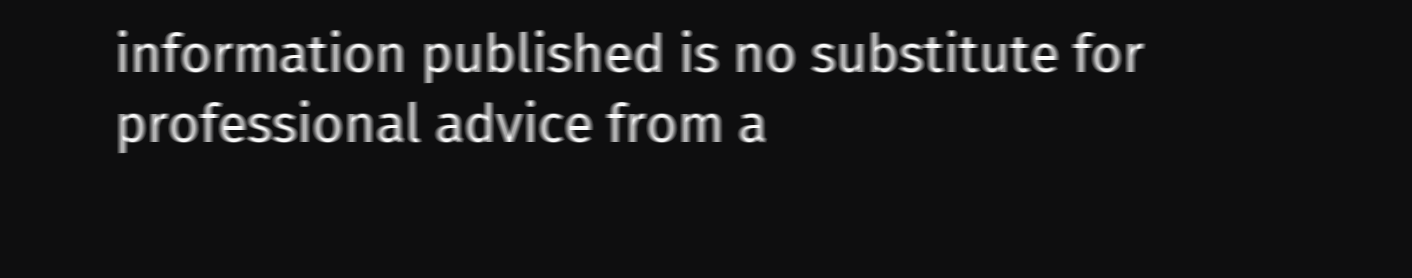information published is no substitute for professional advice from a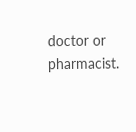doctor or pharmacist.